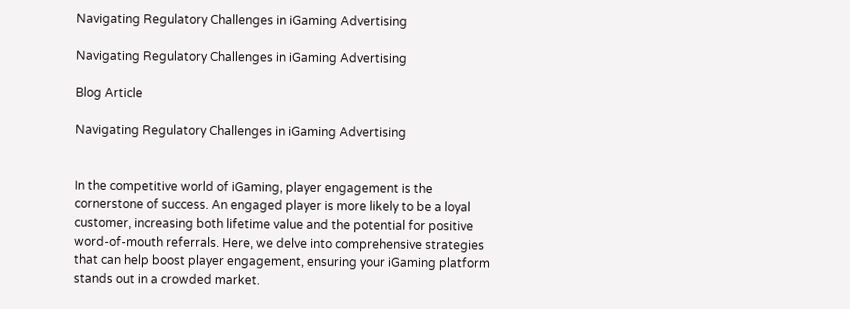Navigating Regulatory Challenges in iGaming Advertising

Navigating Regulatory Challenges in iGaming Advertising

Blog Article

Navigating Regulatory Challenges in iGaming Advertising


In the competitive world of iGaming, player engagement is the cornerstone of success. An engaged player is more likely to be a loyal customer, increasing both lifetime value and the potential for positive word-of-mouth referrals. Here, we delve into comprehensive strategies that can help boost player engagement, ensuring your iGaming platform stands out in a crowded market.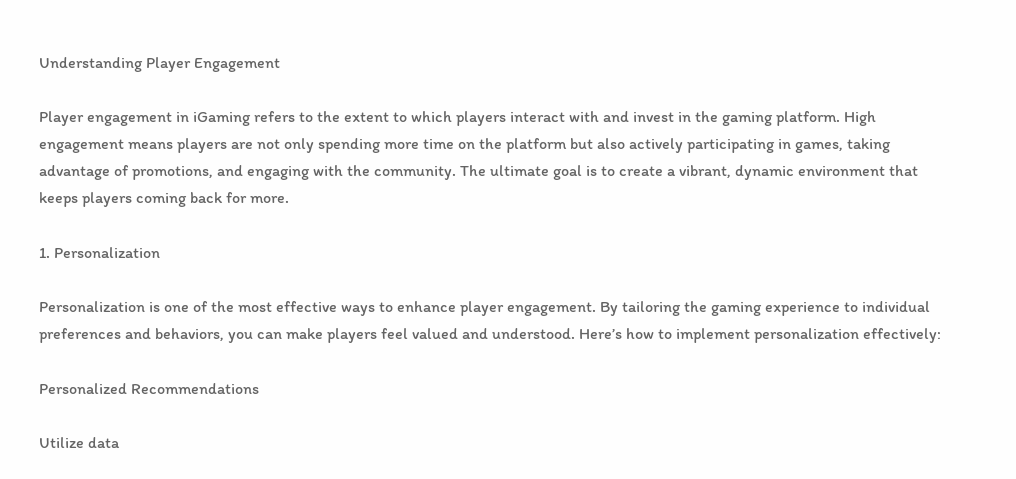Understanding Player Engagement

Player engagement in iGaming refers to the extent to which players interact with and invest in the gaming platform. High engagement means players are not only spending more time on the platform but also actively participating in games, taking advantage of promotions, and engaging with the community. The ultimate goal is to create a vibrant, dynamic environment that keeps players coming back for more.

1. Personalization

Personalization is one of the most effective ways to enhance player engagement. By tailoring the gaming experience to individual preferences and behaviors, you can make players feel valued and understood. Here’s how to implement personalization effectively:

Personalized Recommendations

Utilize data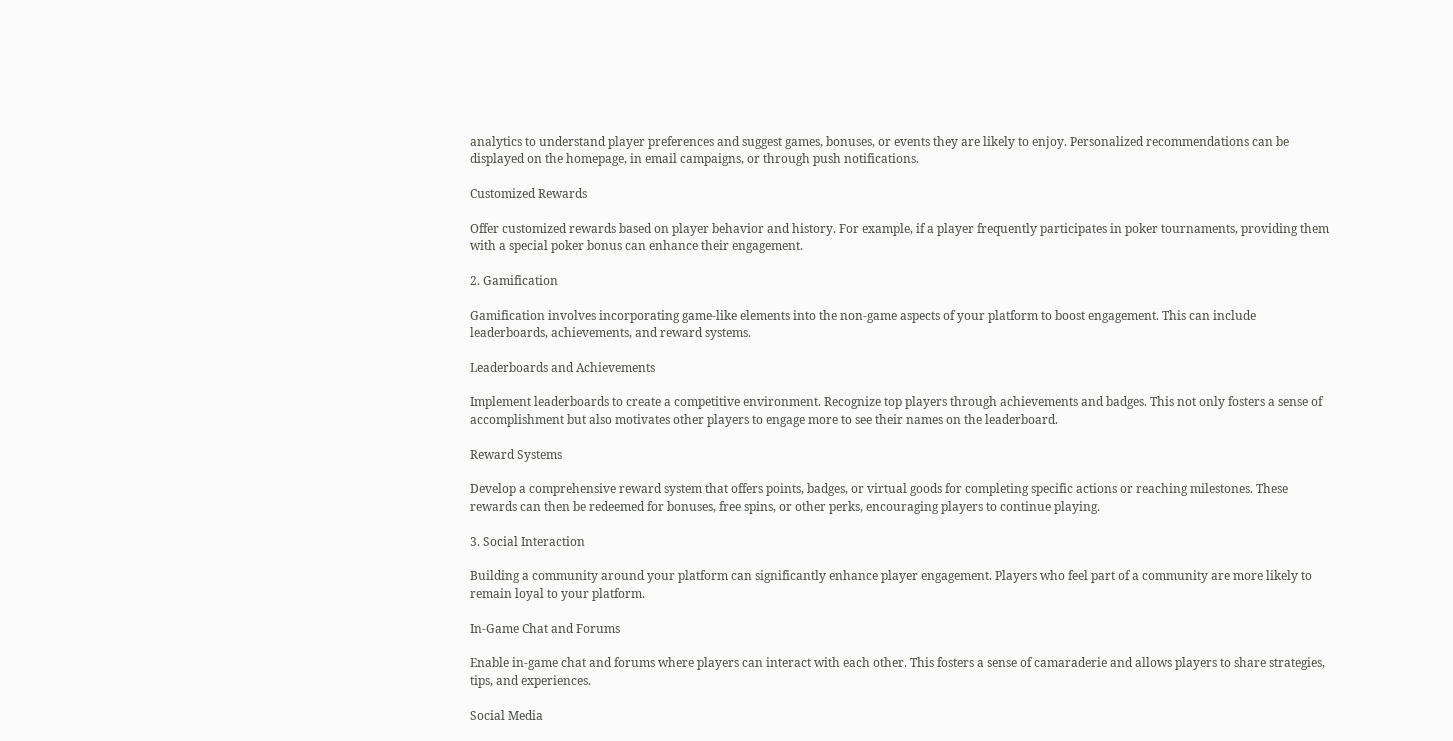analytics to understand player preferences and suggest games, bonuses, or events they are likely to enjoy. Personalized recommendations can be displayed on the homepage, in email campaigns, or through push notifications.

Customized Rewards

Offer customized rewards based on player behavior and history. For example, if a player frequently participates in poker tournaments, providing them with a special poker bonus can enhance their engagement.

2. Gamification

Gamification involves incorporating game-like elements into the non-game aspects of your platform to boost engagement. This can include leaderboards, achievements, and reward systems.

Leaderboards and Achievements

Implement leaderboards to create a competitive environment. Recognize top players through achievements and badges. This not only fosters a sense of accomplishment but also motivates other players to engage more to see their names on the leaderboard.

Reward Systems

Develop a comprehensive reward system that offers points, badges, or virtual goods for completing specific actions or reaching milestones. These rewards can then be redeemed for bonuses, free spins, or other perks, encouraging players to continue playing.

3. Social Interaction

Building a community around your platform can significantly enhance player engagement. Players who feel part of a community are more likely to remain loyal to your platform.

In-Game Chat and Forums

Enable in-game chat and forums where players can interact with each other. This fosters a sense of camaraderie and allows players to share strategies, tips, and experiences.

Social Media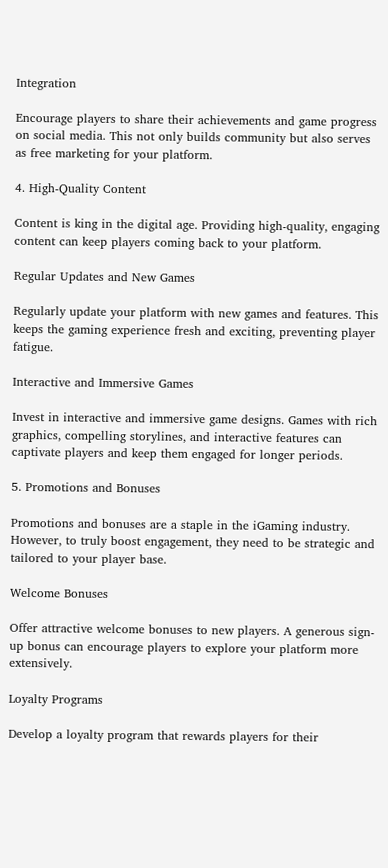Integration

Encourage players to share their achievements and game progress on social media. This not only builds community but also serves as free marketing for your platform.

4. High-Quality Content

Content is king in the digital age. Providing high-quality, engaging content can keep players coming back to your platform.

Regular Updates and New Games

Regularly update your platform with new games and features. This keeps the gaming experience fresh and exciting, preventing player fatigue.

Interactive and Immersive Games

Invest in interactive and immersive game designs. Games with rich graphics, compelling storylines, and interactive features can captivate players and keep them engaged for longer periods.

5. Promotions and Bonuses

Promotions and bonuses are a staple in the iGaming industry. However, to truly boost engagement, they need to be strategic and tailored to your player base.

Welcome Bonuses

Offer attractive welcome bonuses to new players. A generous sign-up bonus can encourage players to explore your platform more extensively.

Loyalty Programs

Develop a loyalty program that rewards players for their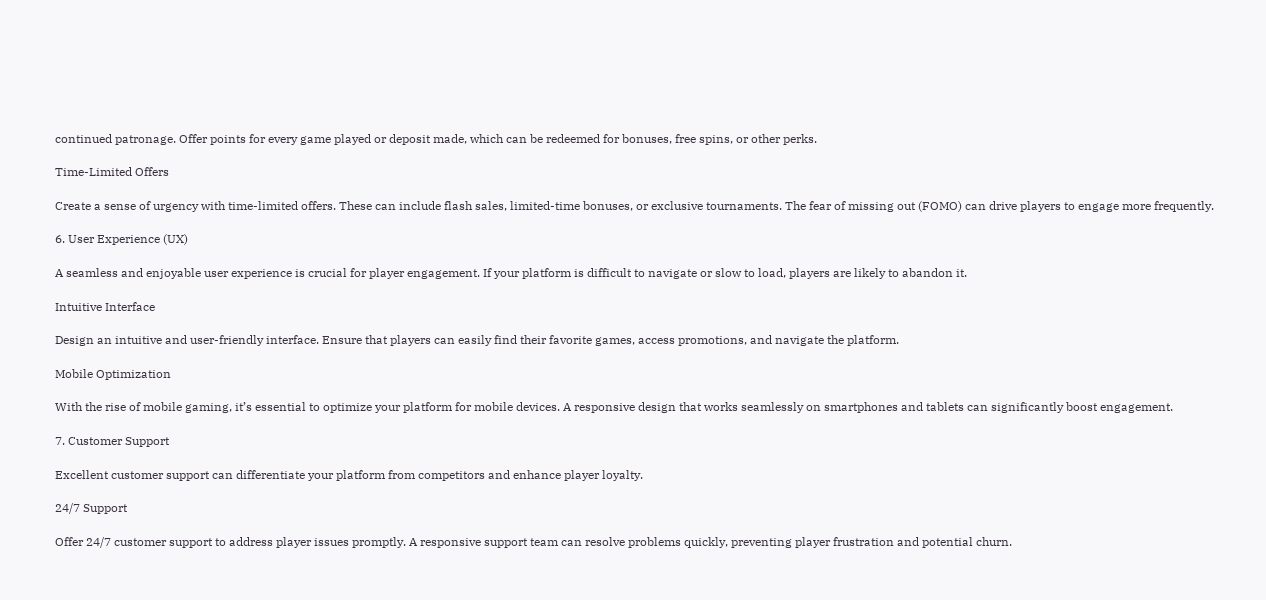continued patronage. Offer points for every game played or deposit made, which can be redeemed for bonuses, free spins, or other perks.

Time-Limited Offers

Create a sense of urgency with time-limited offers. These can include flash sales, limited-time bonuses, or exclusive tournaments. The fear of missing out (FOMO) can drive players to engage more frequently.

6. User Experience (UX)

A seamless and enjoyable user experience is crucial for player engagement. If your platform is difficult to navigate or slow to load, players are likely to abandon it.

Intuitive Interface

Design an intuitive and user-friendly interface. Ensure that players can easily find their favorite games, access promotions, and navigate the platform.

Mobile Optimization

With the rise of mobile gaming, it’s essential to optimize your platform for mobile devices. A responsive design that works seamlessly on smartphones and tablets can significantly boost engagement.

7. Customer Support

Excellent customer support can differentiate your platform from competitors and enhance player loyalty.

24/7 Support

Offer 24/7 customer support to address player issues promptly. A responsive support team can resolve problems quickly, preventing player frustration and potential churn.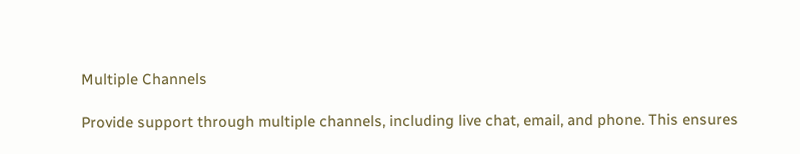Multiple Channels

Provide support through multiple channels, including live chat, email, and phone. This ensures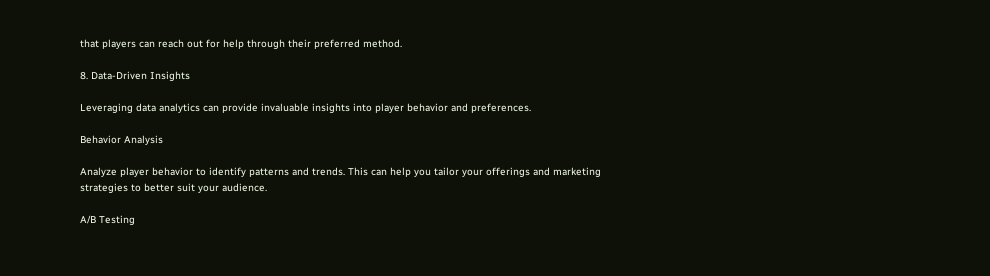that players can reach out for help through their preferred method.

8. Data-Driven Insights

Leveraging data analytics can provide invaluable insights into player behavior and preferences.

Behavior Analysis

Analyze player behavior to identify patterns and trends. This can help you tailor your offerings and marketing strategies to better suit your audience.

A/B Testing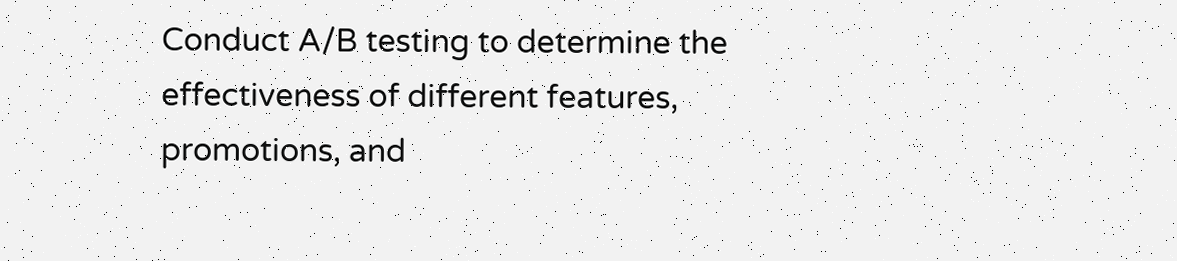Conduct A/B testing to determine the effectiveness of different features, promotions, and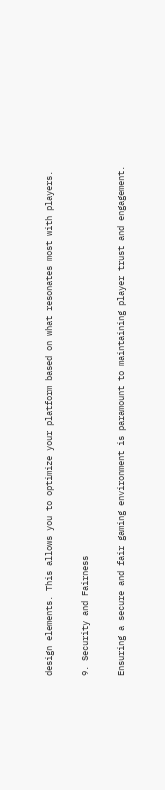design elements. This allows you to optimize your platform based on what resonates most with players.

9. Security and Fairness

Ensuring a secure and fair gaming environment is paramount to maintaining player trust and engagement.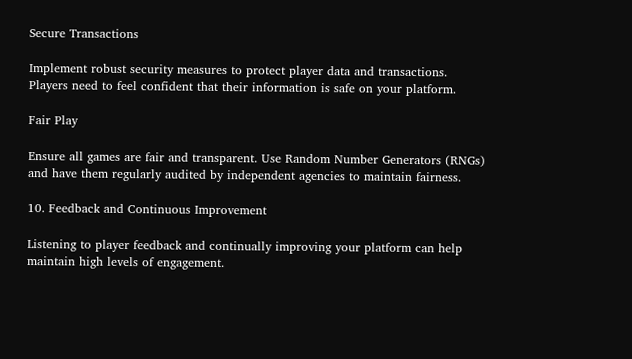Secure Transactions

Implement robust security measures to protect player data and transactions. Players need to feel confident that their information is safe on your platform.

Fair Play

Ensure all games are fair and transparent. Use Random Number Generators (RNGs) and have them regularly audited by independent agencies to maintain fairness.

10. Feedback and Continuous Improvement

Listening to player feedback and continually improving your platform can help maintain high levels of engagement.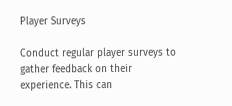Player Surveys

Conduct regular player surveys to gather feedback on their experience. This can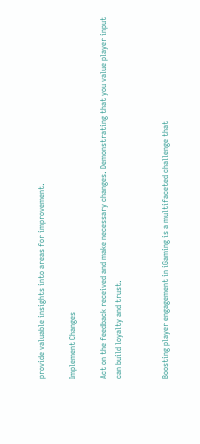provide valuable insights into areas for improvement.

Implement Changes

Act on the feedback received and make necessary changes. Demonstrating that you value player input can build loyalty and trust.


Boosting player engagement in iGaming is a multifaceted challenge that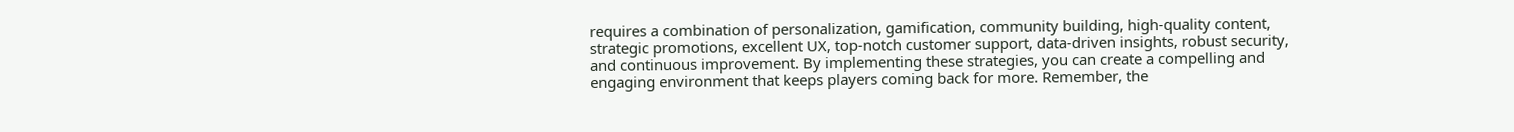requires a combination of personalization, gamification, community building, high-quality content, strategic promotions, excellent UX, top-notch customer support, data-driven insights, robust security, and continuous improvement. By implementing these strategies, you can create a compelling and engaging environment that keeps players coming back for more. Remember, the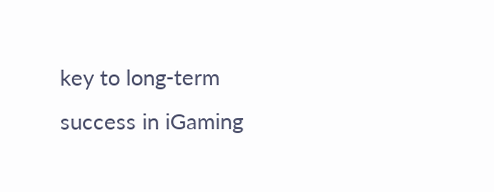key to long-term success in iGaming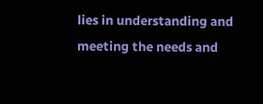lies in understanding and meeting the needs and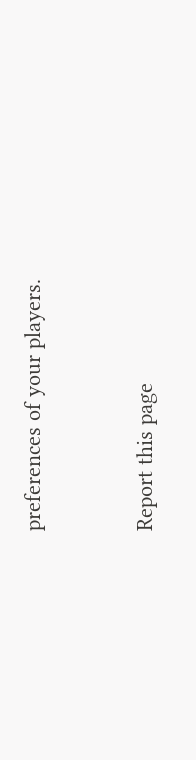preferences of your players.


Report this page